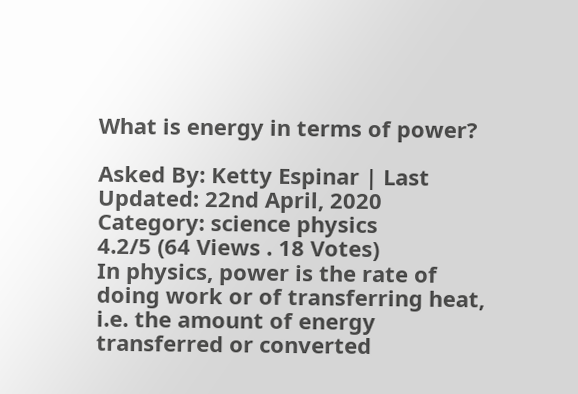What is energy in terms of power?

Asked By: Ketty Espinar | Last Updated: 22nd April, 2020
Category: science physics
4.2/5 (64 Views . 18 Votes)
In physics, power is the rate of doing work or of transferring heat, i.e. the amount of energy transferred or converted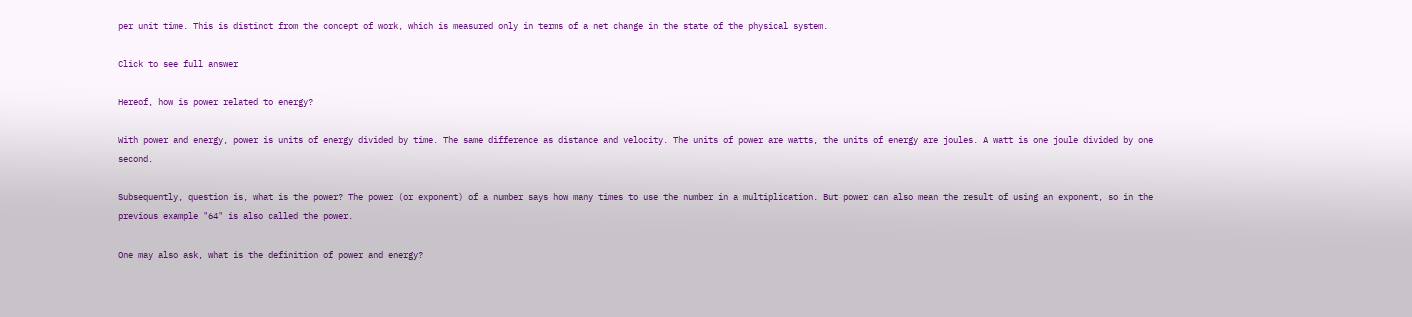per unit time. This is distinct from the concept of work, which is measured only in terms of a net change in the state of the physical system.

Click to see full answer

Hereof, how is power related to energy?

With power and energy, power is units of energy divided by time. The same difference as distance and velocity. The units of power are watts, the units of energy are joules. A watt is one joule divided by one second.

Subsequently, question is, what is the power? The power (or exponent) of a number says how many times to use the number in a multiplication. But power can also mean the result of using an exponent, so in the previous example "64" is also called the power.

One may also ask, what is the definition of power and energy?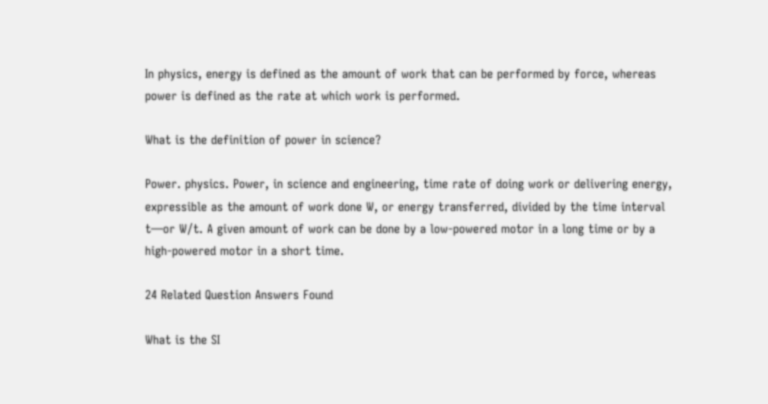In physics, energy is defined as the amount of work that can be performed by force, whereas power is defined as the rate at which work is performed.

What is the definition of power in science?

Power. physics. Power, in science and engineering, time rate of doing work or delivering energy, expressible as the amount of work done W, or energy transferred, divided by the time interval t—or W/t. A given amount of work can be done by a low-powered motor in a long time or by a high-powered motor in a short time.

24 Related Question Answers Found

What is the SI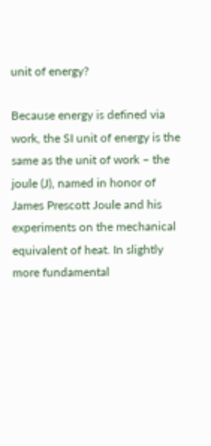unit of energy?

Because energy is defined via work, the SI unit of energy is the same as the unit of work – the joule (J), named in honor of James Prescott Joule and his experiments on the mechanical equivalent of heat. In slightly more fundamental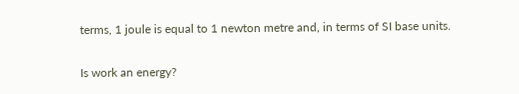terms, 1 joule is equal to 1 newton metre and, in terms of SI base units.

Is work an energy?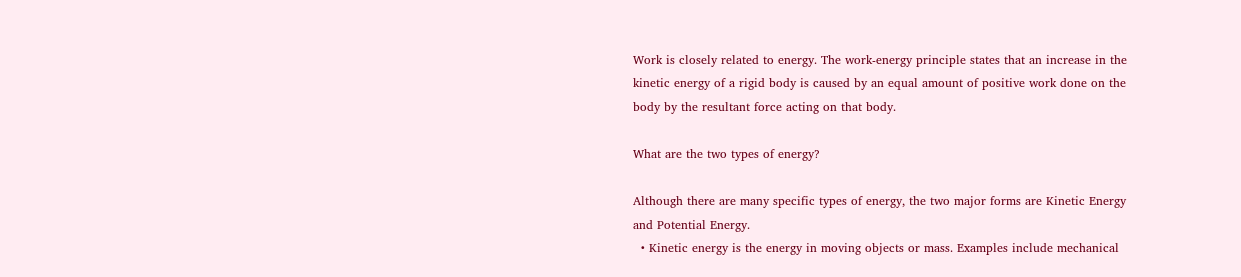Work is closely related to energy. The work-energy principle states that an increase in the kinetic energy of a rigid body is caused by an equal amount of positive work done on the body by the resultant force acting on that body.

What are the two types of energy?

Although there are many specific types of energy, the two major forms are Kinetic Energy and Potential Energy.
  • Kinetic energy is the energy in moving objects or mass. Examples include mechanical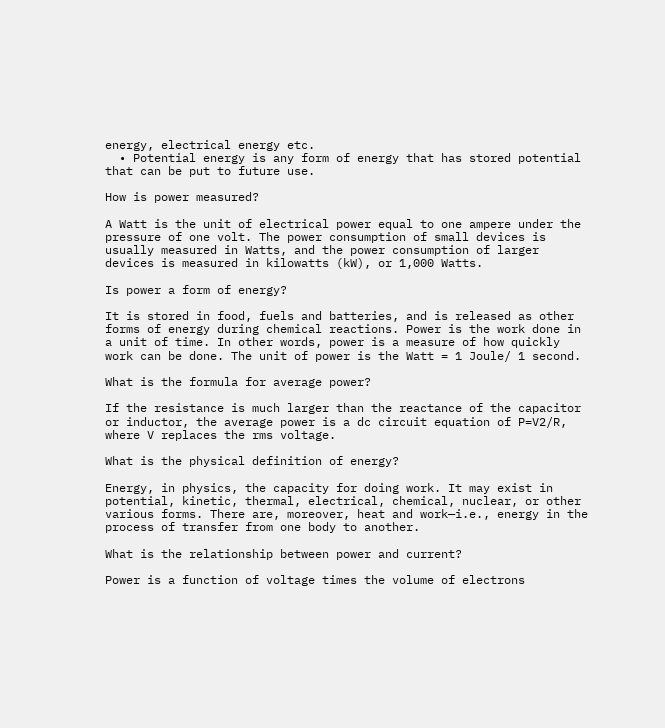energy, electrical energy etc.
  • Potential energy is any form of energy that has stored potential that can be put to future use.

How is power measured?

A Watt is the unit of electrical power equal to one ampere under the pressure of one volt. The power consumption of small devices is usually measured in Watts, and the power consumption of larger devices is measured in kilowatts (kW), or 1,000 Watts.

Is power a form of energy?

It is stored in food, fuels and batteries, and is released as other forms of energy during chemical reactions. Power is the work done in a unit of time. In other words, power is a measure of how quickly work can be done. The unit of power is the Watt = 1 Joule/ 1 second.

What is the formula for average power?

If the resistance is much larger than the reactance of the capacitor or inductor, the average power is a dc circuit equation of P=V2/R, where V replaces the rms voltage.

What is the physical definition of energy?

Energy, in physics, the capacity for doing work. It may exist in potential, kinetic, thermal, electrical, chemical, nuclear, or other various forms. There are, moreover, heat and work—i.e., energy in the process of transfer from one body to another.

What is the relationship between power and current?

Power is a function of voltage times the volume of electrons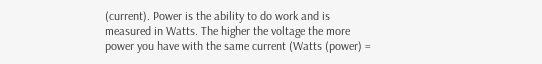(current). Power is the ability to do work and is measured in Watts. The higher the voltage the more power you have with the same current (Watts (power) =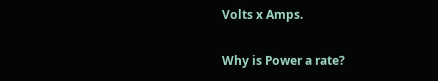Volts x Amps.

Why is Power a rate?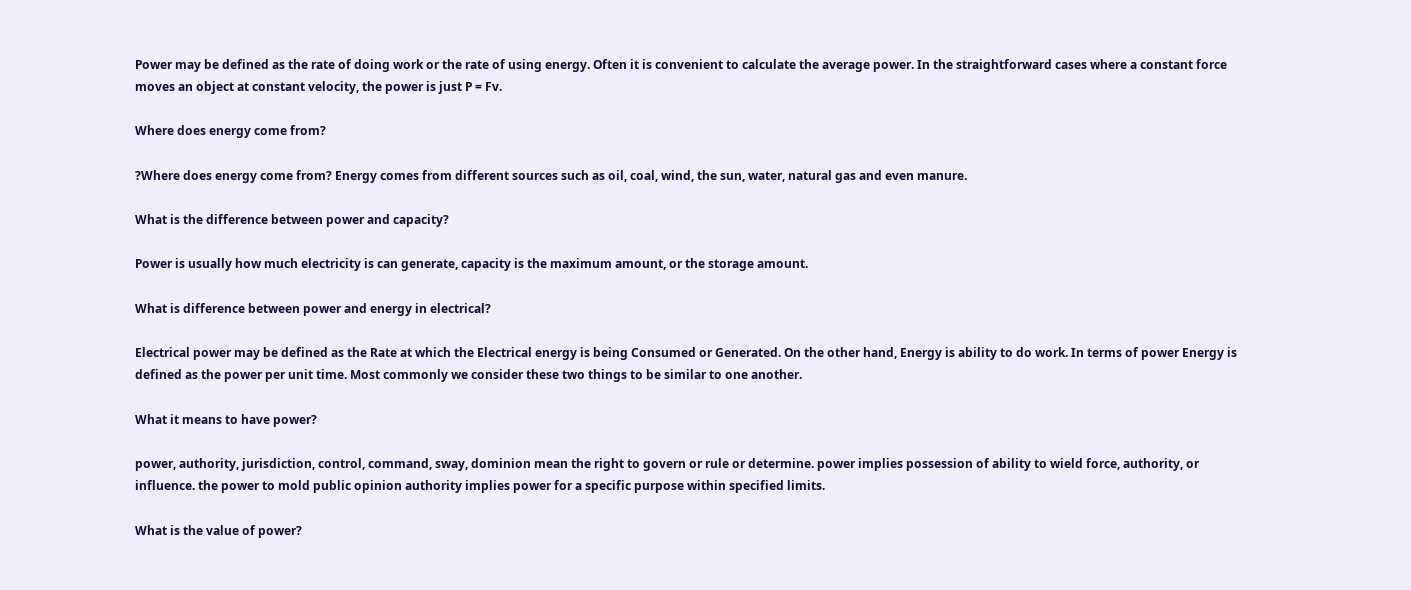Power may be defined as the rate of doing work or the rate of using energy. Often it is convenient to calculate the average power. In the straightforward cases where a constant force moves an object at constant velocity, the power is just P = Fv.

Where does energy come from?

?Where does energy come from? Energy comes from different sources such as oil, coal, wind, the sun, water, natural gas and even manure.

What is the difference between power and capacity?

Power is usually how much electricity is can generate, capacity is the maximum amount, or the storage amount.

What is difference between power and energy in electrical?

Electrical power may be defined as the Rate at which the Electrical energy is being Consumed or Generated. On the other hand, Energy is ability to do work. In terms of power Energy is defined as the power per unit time. Most commonly we consider these two things to be similar to one another.

What it means to have power?

power, authority, jurisdiction, control, command, sway, dominion mean the right to govern or rule or determine. power implies possession of ability to wield force, authority, or influence. the power to mold public opinion authority implies power for a specific purpose within specified limits.

What is the value of power?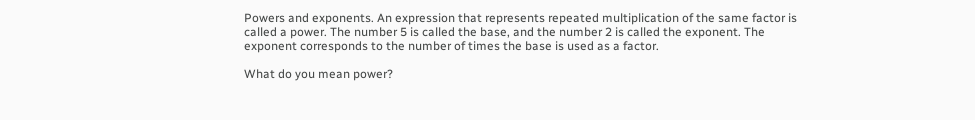Powers and exponents. An expression that represents repeated multiplication of the same factor is called a power. The number 5 is called the base, and the number 2 is called the exponent. The exponent corresponds to the number of times the base is used as a factor.

What do you mean power?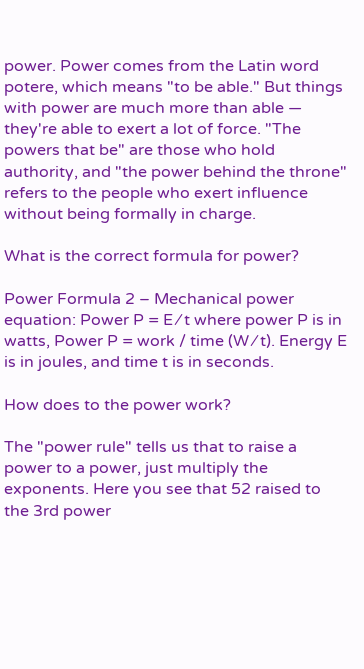power. Power comes from the Latin word potere, which means "to be able." But things with power are much more than able — they're able to exert a lot of force. "The powers that be" are those who hold authority, and "the power behind the throne" refers to the people who exert influence without being formally in charge.

What is the correct formula for power?

Power Formula 2 – Mechanical power equation: Power P = E ⁄ t where power P is in watts, Power P = work / time (W ⁄ t). Energy E is in joules, and time t is in seconds.

How does to the power work?

The "power rule" tells us that to raise a power to a power, just multiply the exponents. Here you see that 52 raised to the 3rd power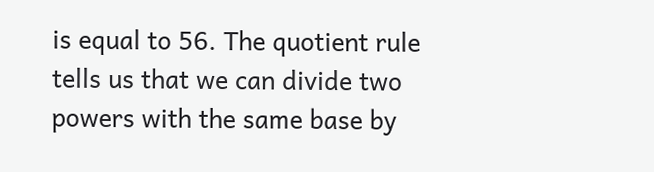is equal to 56. The quotient rule tells us that we can divide two powers with the same base by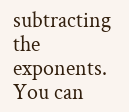subtracting the exponents. You can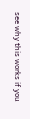see why this works if you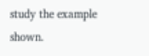study the example shown.